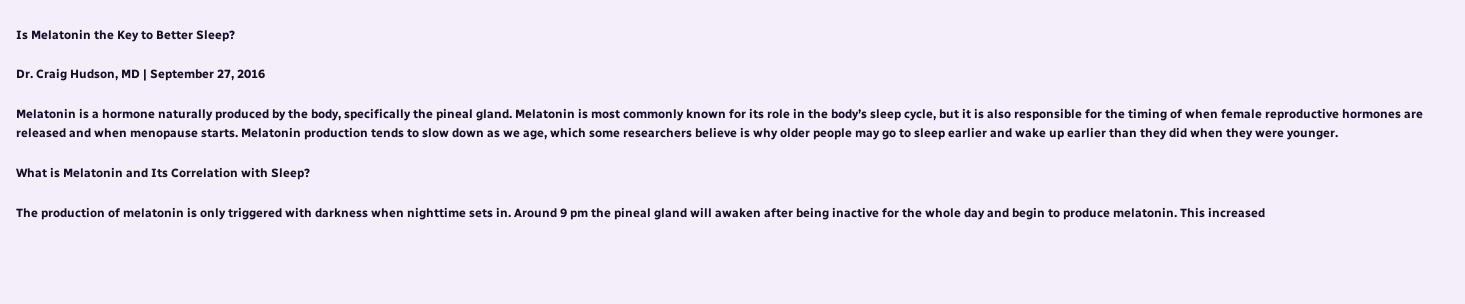Is Melatonin the Key to Better Sleep?

Dr. Craig Hudson, MD | September 27, 2016

Melatonin is a hormone naturally produced by the body, specifically the pineal gland. Melatonin is most commonly known for its role in the body’s sleep cycle, but it is also responsible for the timing of when female reproductive hormones are released and when menopause starts. Melatonin production tends to slow down as we age, which some researchers believe is why older people may go to sleep earlier and wake up earlier than they did when they were younger.

What is Melatonin and Its Correlation with Sleep?

The production of melatonin is only triggered with darkness when nighttime sets in. Around 9 pm the pineal gland will awaken after being inactive for the whole day and begin to produce melatonin. This increased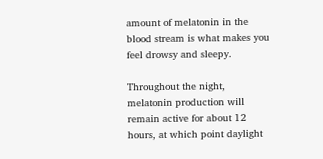amount of melatonin in the blood stream is what makes you feel drowsy and sleepy.

Throughout the night, melatonin production will remain active for about 12 hours, at which point daylight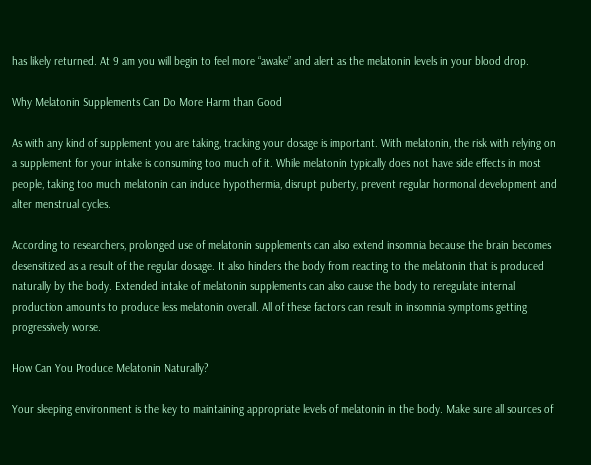has likely returned. At 9 am you will begin to feel more “awake” and alert as the melatonin levels in your blood drop.

Why Melatonin Supplements Can Do More Harm than Good

As with any kind of supplement you are taking, tracking your dosage is important. With melatonin, the risk with relying on a supplement for your intake is consuming too much of it. While melatonin typically does not have side effects in most people, taking too much melatonin can induce hypothermia, disrupt puberty, prevent regular hormonal development and alter menstrual cycles.

According to researchers, prolonged use of melatonin supplements can also extend insomnia because the brain becomes desensitized as a result of the regular dosage. It also hinders the body from reacting to the melatonin that is produced naturally by the body. Extended intake of melatonin supplements can also cause the body to reregulate internal production amounts to produce less melatonin overall. All of these factors can result in insomnia symptoms getting progressively worse.

How Can You Produce Melatonin Naturally?

Your sleeping environment is the key to maintaining appropriate levels of melatonin in the body. Make sure all sources of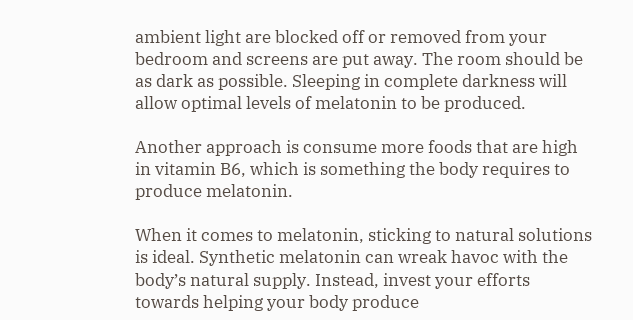ambient light are blocked off or removed from your bedroom and screens are put away. The room should be as dark as possible. Sleeping in complete darkness will allow optimal levels of melatonin to be produced.

Another approach is consume more foods that are high in vitamin B6, which is something the body requires to produce melatonin.

When it comes to melatonin, sticking to natural solutions is ideal. Synthetic melatonin can wreak havoc with the body’s natural supply. Instead, invest your efforts towards helping your body produce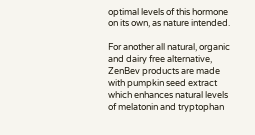optimal levels of this hormone on its own, as nature intended.

For another all natural, organic and dairy free alternative, ZenBev products are made with pumpkin seed extract which enhances natural levels of melatonin and tryptophan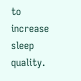to increase sleep quality.